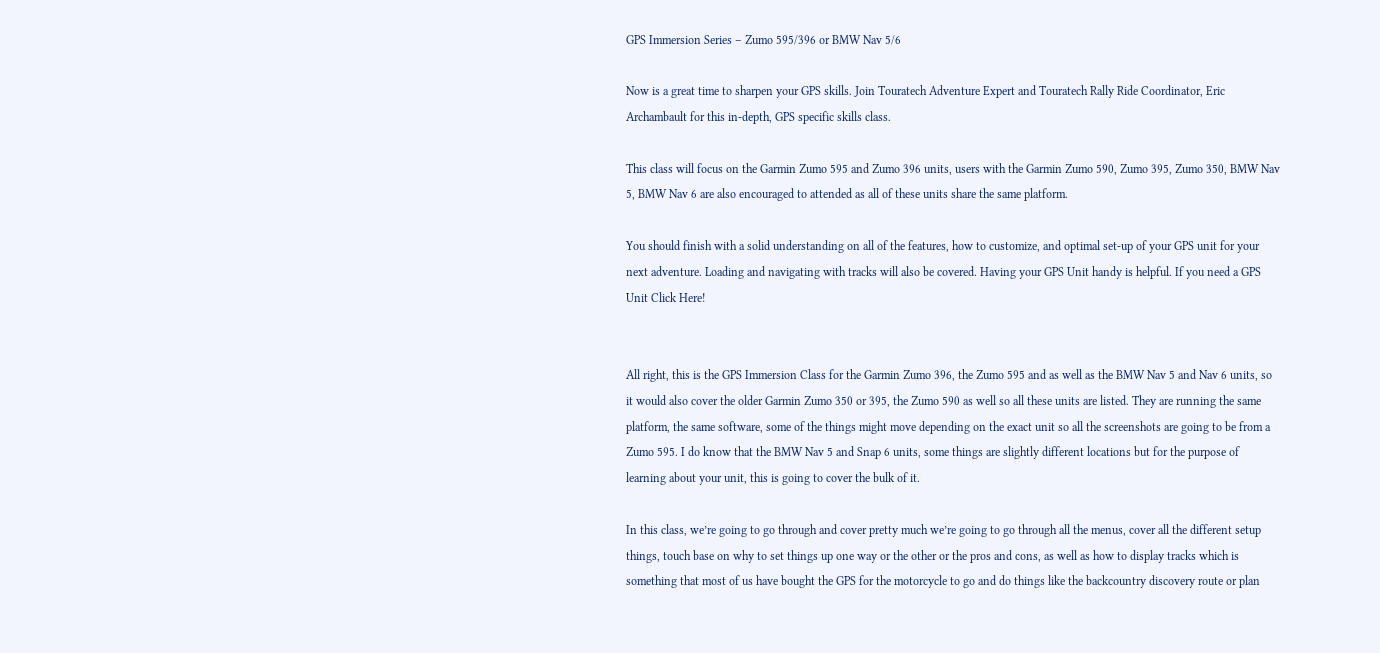GPS Immersion Series – Zumo 595/396 or BMW Nav 5/6

Now is a great time to sharpen your GPS skills. Join Touratech Adventure Expert and Touratech Rally Ride Coordinator, Eric Archambault for this in-depth, GPS specific skills class.

This class will focus on the Garmin Zumo 595 and Zumo 396 units, users with the Garmin Zumo 590, Zumo 395, Zumo 350, BMW Nav 5, BMW Nav 6 are also encouraged to attended as all of these units share the same platform.

You should finish with a solid understanding on all of the features, how to customize, and optimal set-up of your GPS unit for your next adventure. Loading and navigating with tracks will also be covered. Having your GPS Unit handy is helpful. If you need a GPS Unit Click Here!


All right, this is the GPS Immersion Class for the Garmin Zumo 396, the Zumo 595 and as well as the BMW Nav 5 and Nav 6 units, so it would also cover the older Garmin Zumo 350 or 395, the Zumo 590 as well so all these units are listed. They are running the same platform, the same software, some of the things might move depending on the exact unit so all the screenshots are going to be from a Zumo 595. I do know that the BMW Nav 5 and Snap 6 units, some things are slightly different locations but for the purpose of learning about your unit, this is going to cover the bulk of it.

In this class, we’re going to go through and cover pretty much we’re going to go through all the menus, cover all the different setup things, touch base on why to set things up one way or the other or the pros and cons, as well as how to display tracks which is something that most of us have bought the GPS for the motorcycle to go and do things like the backcountry discovery route or plan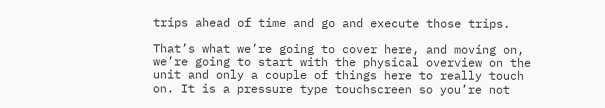trips ahead of time and go and execute those trips.

That’s what we’re going to cover here, and moving on, we’re going to start with the physical overview on the unit and only a couple of things here to really touch on. It is a pressure type touchscreen so you’re not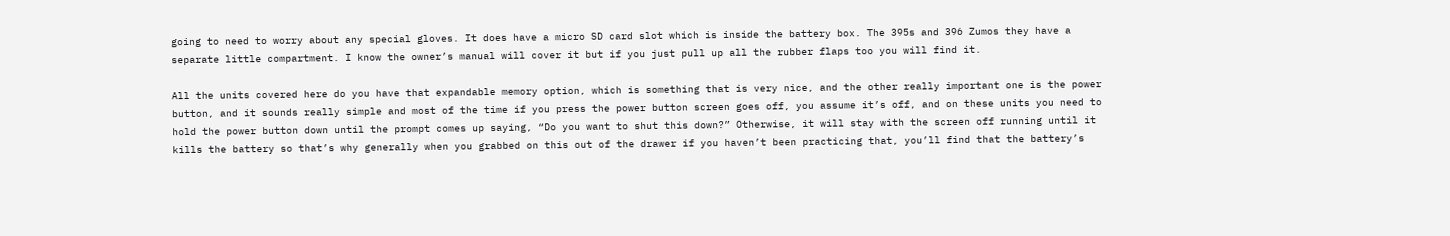going to need to worry about any special gloves. It does have a micro SD card slot which is inside the battery box. The 395s and 396 Zumos they have a separate little compartment. I know the owner’s manual will cover it but if you just pull up all the rubber flaps too you will find it.

All the units covered here do you have that expandable memory option, which is something that is very nice, and the other really important one is the power button, and it sounds really simple and most of the time if you press the power button screen goes off, you assume it’s off, and on these units you need to hold the power button down until the prompt comes up saying, “Do you want to shut this down?” Otherwise, it will stay with the screen off running until it kills the battery so that’s why generally when you grabbed on this out of the drawer if you haven’t been practicing that, you’ll find that the battery’s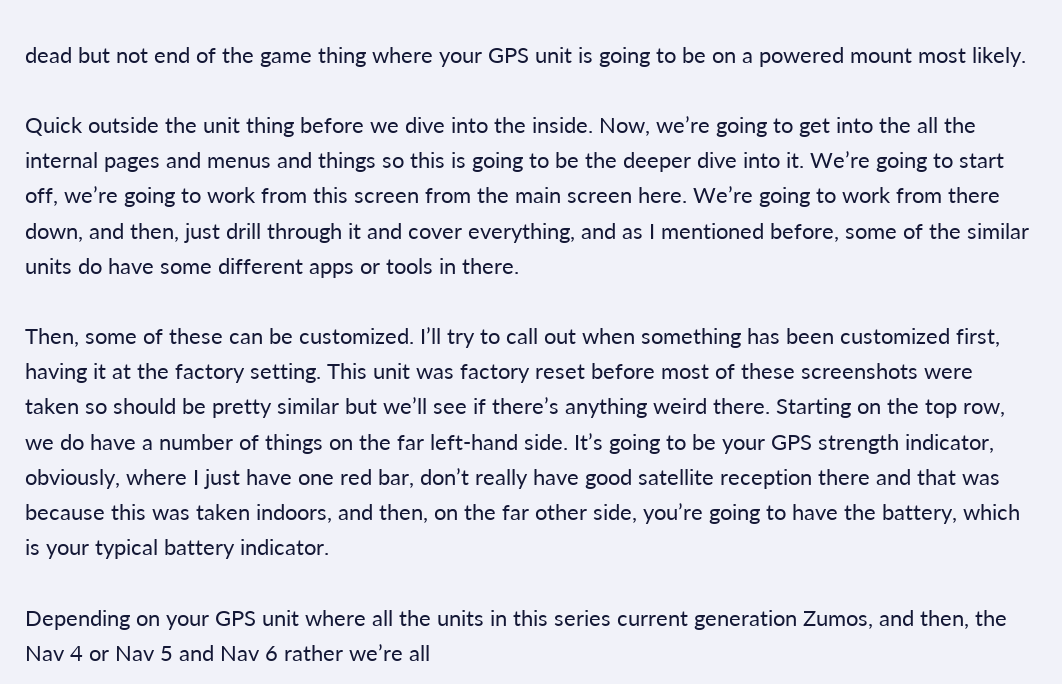dead but not end of the game thing where your GPS unit is going to be on a powered mount most likely.

Quick outside the unit thing before we dive into the inside. Now, we’re going to get into the all the internal pages and menus and things so this is going to be the deeper dive into it. We’re going to start off, we’re going to work from this screen from the main screen here. We’re going to work from there down, and then, just drill through it and cover everything, and as I mentioned before, some of the similar units do have some different apps or tools in there.

Then, some of these can be customized. I’ll try to call out when something has been customized first, having it at the factory setting. This unit was factory reset before most of these screenshots were taken so should be pretty similar but we’ll see if there’s anything weird there. Starting on the top row, we do have a number of things on the far left-hand side. It’s going to be your GPS strength indicator, obviously, where I just have one red bar, don’t really have good satellite reception there and that was because this was taken indoors, and then, on the far other side, you’re going to have the battery, which is your typical battery indicator.

Depending on your GPS unit where all the units in this series current generation Zumos, and then, the Nav 4 or Nav 5 and Nav 6 rather we’re all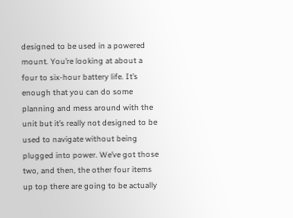designed to be used in a powered mount. You’re looking at about a four to six-hour battery life. It’s enough that you can do some planning and mess around with the unit but it’s really not designed to be used to navigate without being plugged into power. We’ve got those two, and then, the other four items up top there are going to be actually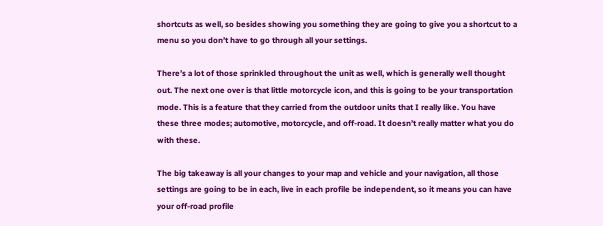shortcuts as well, so besides showing you something they are going to give you a shortcut to a menu so you don’t have to go through all your settings.

There’s a lot of those sprinkled throughout the unit as well, which is generally well thought out. The next one over is that little motorcycle icon, and this is going to be your transportation mode. This is a feature that they carried from the outdoor units that I really like. You have these three modes; automotive, motorcycle, and off-road. It doesn’t really matter what you do with these.

The big takeaway is all your changes to your map and vehicle and your navigation, all those settings are going to be in each, live in each profile be independent, so it means you can have your off-road profile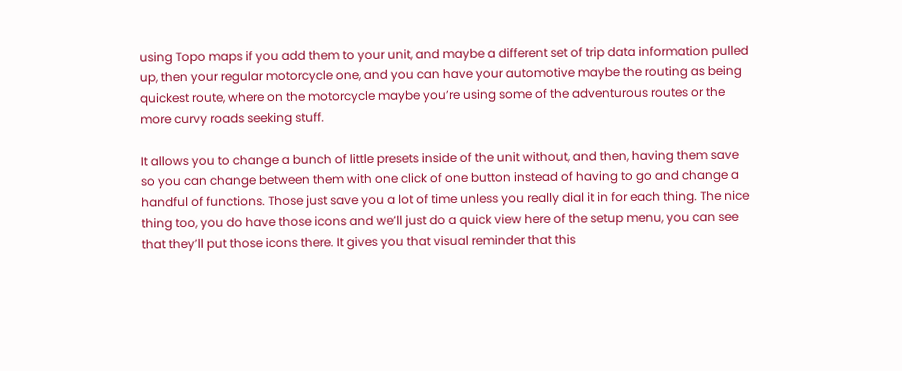using Topo maps if you add them to your unit, and maybe a different set of trip data information pulled up, then your regular motorcycle one, and you can have your automotive maybe the routing as being quickest route, where on the motorcycle maybe you’re using some of the adventurous routes or the more curvy roads seeking stuff.

It allows you to change a bunch of little presets inside of the unit without, and then, having them save so you can change between them with one click of one button instead of having to go and change a handful of functions. Those just save you a lot of time unless you really dial it in for each thing. The nice thing too, you do have those icons and we’ll just do a quick view here of the setup menu, you can see that they’ll put those icons there. It gives you that visual reminder that this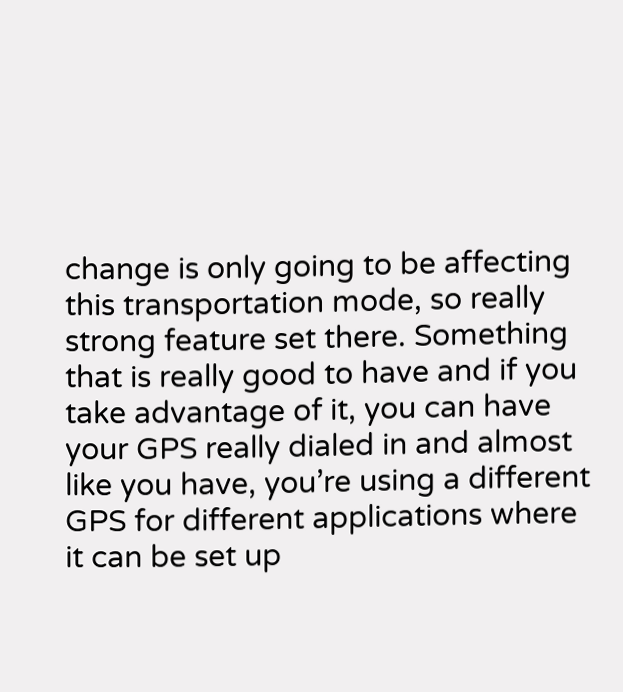change is only going to be affecting this transportation mode, so really strong feature set there. Something that is really good to have and if you take advantage of it, you can have your GPS really dialed in and almost like you have, you’re using a different GPS for different applications where it can be set up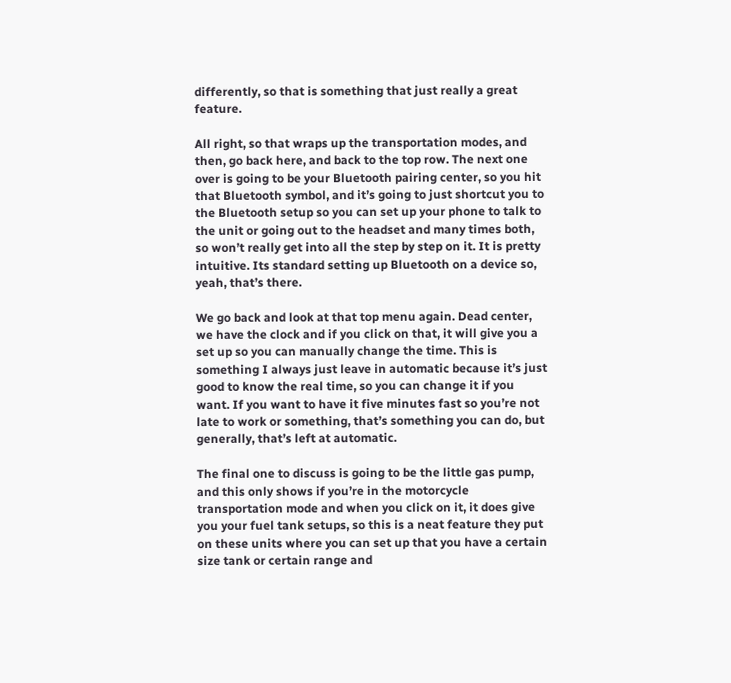differently, so that is something that just really a great feature.

All right, so that wraps up the transportation modes, and then, go back here, and back to the top row. The next one over is going to be your Bluetooth pairing center, so you hit that Bluetooth symbol, and it’s going to just shortcut you to the Bluetooth setup so you can set up your phone to talk to the unit or going out to the headset and many times both, so won’t really get into all the step by step on it. It is pretty intuitive. Its standard setting up Bluetooth on a device so, yeah, that’s there.

We go back and look at that top menu again. Dead center, we have the clock and if you click on that, it will give you a set up so you can manually change the time. This is something I always just leave in automatic because it’s just good to know the real time, so you can change it if you want. If you want to have it five minutes fast so you’re not late to work or something, that’s something you can do, but generally, that’s left at automatic.

The final one to discuss is going to be the little gas pump, and this only shows if you’re in the motorcycle transportation mode and when you click on it, it does give you your fuel tank setups, so this is a neat feature they put on these units where you can set up that you have a certain size tank or certain range and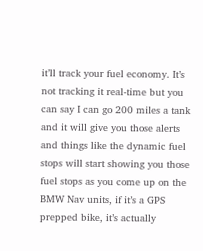it’ll track your fuel economy. It’s not tracking it real-time but you can say I can go 200 miles a tank and it will give you those alerts and things like the dynamic fuel stops will start showing you those fuel stops as you come up on the BMW Nav units, if it’s a GPS prepped bike, it’s actually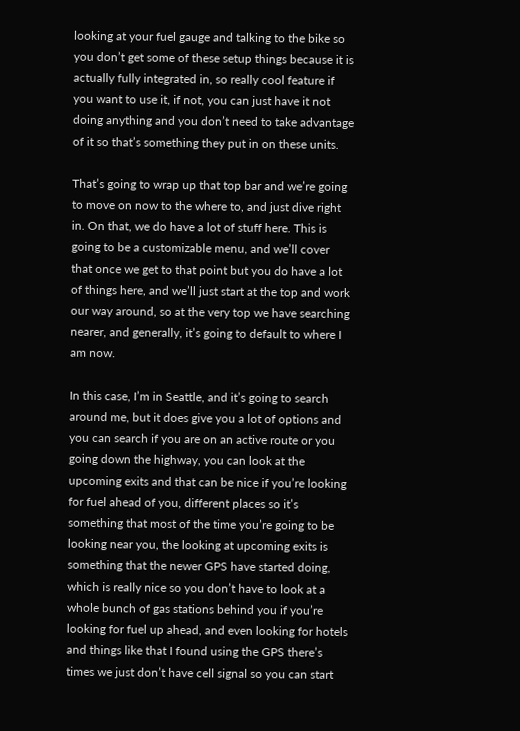looking at your fuel gauge and talking to the bike so you don’t get some of these setup things because it is actually fully integrated in, so really cool feature if you want to use it, if not, you can just have it not doing anything and you don’t need to take advantage of it so that’s something they put in on these units.

That’s going to wrap up that top bar and we’re going to move on now to the where to, and just dive right in. On that, we do have a lot of stuff here. This is going to be a customizable menu, and we’ll cover that once we get to that point but you do have a lot of things here, and we’ll just start at the top and work our way around, so at the very top we have searching nearer, and generally, it’s going to default to where I am now.

In this case, I’m in Seattle, and it’s going to search around me, but it does give you a lot of options and you can search if you are on an active route or you going down the highway, you can look at the upcoming exits and that can be nice if you’re looking for fuel ahead of you, different places so it’s something that most of the time you’re going to be looking near you, the looking at upcoming exits is something that the newer GPS have started doing, which is really nice so you don’t have to look at a whole bunch of gas stations behind you if you’re looking for fuel up ahead, and even looking for hotels and things like that I found using the GPS there’s times we just don’t have cell signal so you can start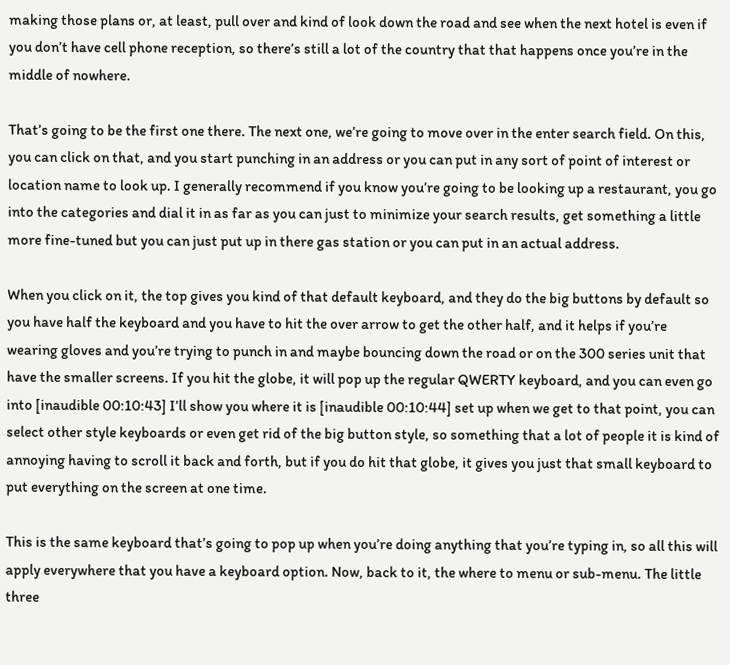making those plans or, at least, pull over and kind of look down the road and see when the next hotel is even if you don’t have cell phone reception, so there’s still a lot of the country that that happens once you’re in the middle of nowhere.

That’s going to be the first one there. The next one, we’re going to move over in the enter search field. On this, you can click on that, and you start punching in an address or you can put in any sort of point of interest or location name to look up. I generally recommend if you know you’re going to be looking up a restaurant, you go into the categories and dial it in as far as you can just to minimize your search results, get something a little more fine-tuned but you can just put up in there gas station or you can put in an actual address.

When you click on it, the top gives you kind of that default keyboard, and they do the big buttons by default so you have half the keyboard and you have to hit the over arrow to get the other half, and it helps if you’re wearing gloves and you’re trying to punch in and maybe bouncing down the road or on the 300 series unit that have the smaller screens. If you hit the globe, it will pop up the regular QWERTY keyboard, and you can even go into [inaudible 00:10:43] I’ll show you where it is [inaudible 00:10:44] set up when we get to that point, you can select other style keyboards or even get rid of the big button style, so something that a lot of people it is kind of annoying having to scroll it back and forth, but if you do hit that globe, it gives you just that small keyboard to put everything on the screen at one time.

This is the same keyboard that’s going to pop up when you’re doing anything that you’re typing in, so all this will apply everywhere that you have a keyboard option. Now, back to it, the where to menu or sub-menu. The little three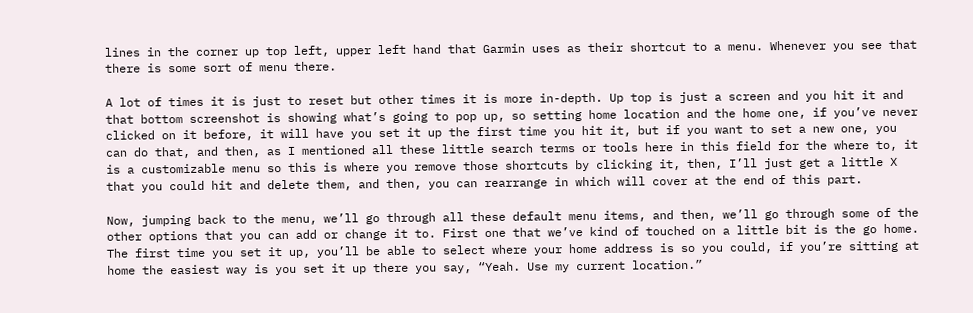lines in the corner up top left, upper left hand that Garmin uses as their shortcut to a menu. Whenever you see that there is some sort of menu there.

A lot of times it is just to reset but other times it is more in-depth. Up top is just a screen and you hit it and that bottom screenshot is showing what’s going to pop up, so setting home location and the home one, if you’ve never clicked on it before, it will have you set it up the first time you hit it, but if you want to set a new one, you can do that, and then, as I mentioned all these little search terms or tools here in this field for the where to, it is a customizable menu so this is where you remove those shortcuts by clicking it, then, I’ll just get a little X that you could hit and delete them, and then, you can rearrange in which will cover at the end of this part.

Now, jumping back to the menu, we’ll go through all these default menu items, and then, we’ll go through some of the other options that you can add or change it to. First one that we’ve kind of touched on a little bit is the go home. The first time you set it up, you’ll be able to select where your home address is so you could, if you’re sitting at home the easiest way is you set it up there you say, “Yeah. Use my current location.”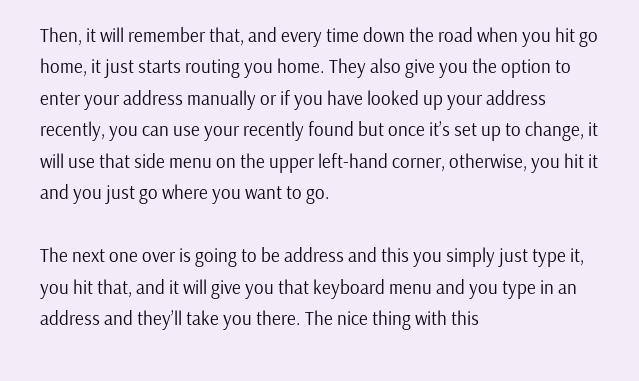Then, it will remember that, and every time down the road when you hit go home, it just starts routing you home. They also give you the option to enter your address manually or if you have looked up your address recently, you can use your recently found but once it’s set up to change, it will use that side menu on the upper left-hand corner, otherwise, you hit it and you just go where you want to go.

The next one over is going to be address and this you simply just type it, you hit that, and it will give you that keyboard menu and you type in an address and they’ll take you there. The nice thing with this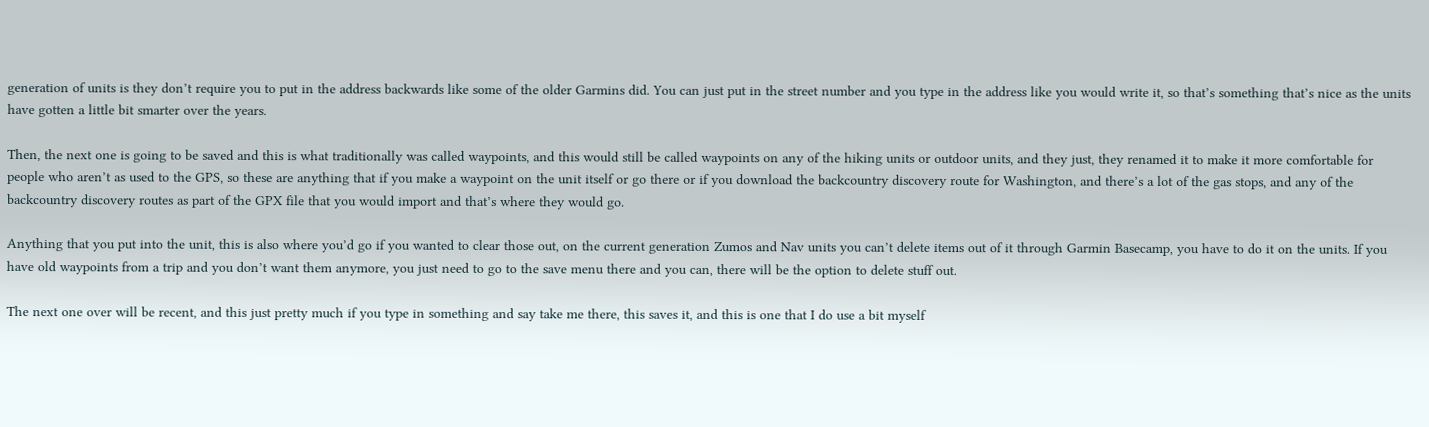generation of units is they don’t require you to put in the address backwards like some of the older Garmins did. You can just put in the street number and you type in the address like you would write it, so that’s something that’s nice as the units have gotten a little bit smarter over the years.

Then, the next one is going to be saved and this is what traditionally was called waypoints, and this would still be called waypoints on any of the hiking units or outdoor units, and they just, they renamed it to make it more comfortable for people who aren’t as used to the GPS, so these are anything that if you make a waypoint on the unit itself or go there or if you download the backcountry discovery route for Washington, and there’s a lot of the gas stops, and any of the backcountry discovery routes as part of the GPX file that you would import and that’s where they would go.

Anything that you put into the unit, this is also where you’d go if you wanted to clear those out, on the current generation Zumos and Nav units you can’t delete items out of it through Garmin Basecamp, you have to do it on the units. If you have old waypoints from a trip and you don’t want them anymore, you just need to go to the save menu there and you can, there will be the option to delete stuff out.

The next one over will be recent, and this just pretty much if you type in something and say take me there, this saves it, and this is one that I do use a bit myself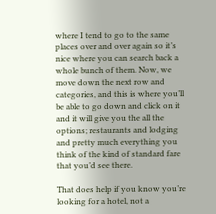where I tend to go to the same places over and over again so it’s nice where you can search back a whole bunch of them. Now, we move down the next row and categories, and this is where you’ll be able to go down and click on it and it will give you the all the options; restaurants and lodging and pretty much everything you think of the kind of standard fare that you’d see there.

That does help if you know you’re looking for a hotel, not a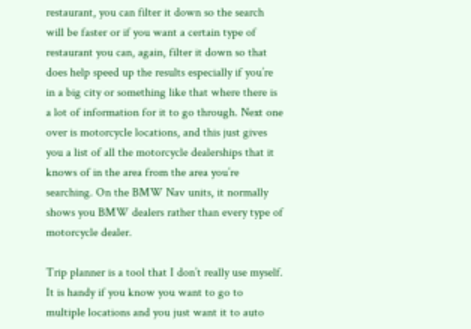restaurant, you can filter it down so the search will be faster or if you want a certain type of restaurant you can, again, filter it down so that does help speed up the results especially if you’re in a big city or something like that where there is a lot of information for it to go through. Next one over is motorcycle locations, and this just gives you a list of all the motorcycle dealerships that it knows of in the area from the area you’re searching. On the BMW Nav units, it normally shows you BMW dealers rather than every type of motorcycle dealer.

Trip planner is a tool that I don’t really use myself. It is handy if you know you want to go to multiple locations and you just want it to auto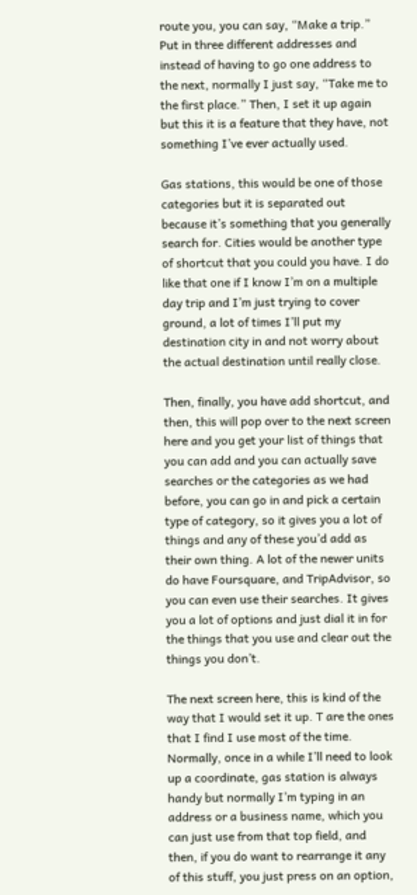route you, you can say, “Make a trip.” Put in three different addresses and instead of having to go one address to the next, normally I just say, “Take me to the first place.” Then, I set it up again but this it is a feature that they have, not something I’ve ever actually used.

Gas stations, this would be one of those categories but it is separated out because it’s something that you generally search for. Cities would be another type of shortcut that you could you have. I do like that one if I know I’m on a multiple day trip and I’m just trying to cover ground, a lot of times I’ll put my destination city in and not worry about the actual destination until really close.

Then, finally, you have add shortcut, and then, this will pop over to the next screen here and you get your list of things that you can add and you can actually save searches or the categories as we had before, you can go in and pick a certain type of category, so it gives you a lot of things and any of these you’d add as their own thing. A lot of the newer units do have Foursquare, and TripAdvisor, so you can even use their searches. It gives you a lot of options and just dial it in for the things that you use and clear out the things you don’t.

The next screen here, this is kind of the way that I would set it up. T are the ones that I find I use most of the time. Normally, once in a while I’ll need to look up a coordinate, gas station is always handy but normally I’m typing in an address or a business name, which you can just use from that top field, and then, if you do want to rearrange it any of this stuff, you just press on an option,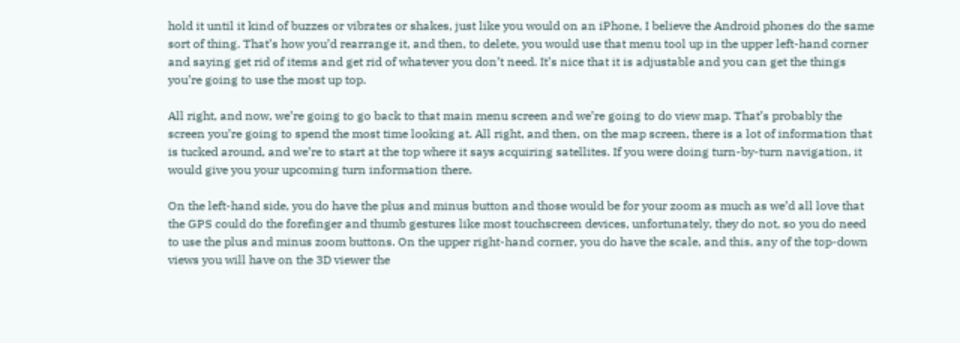hold it until it kind of buzzes or vibrates or shakes, just like you would on an iPhone, I believe the Android phones do the same sort of thing. That’s how you’d rearrange it, and then, to delete, you would use that menu tool up in the upper left-hand corner and saying get rid of items and get rid of whatever you don’t need. It’s nice that it is adjustable and you can get the things you’re going to use the most up top.

All right, and now, we’re going to go back to that main menu screen and we’re going to do view map. That’s probably the screen you’re going to spend the most time looking at. All right, and then, on the map screen, there is a lot of information that is tucked around, and we’re to start at the top where it says acquiring satellites. If you were doing turn-by-turn navigation, it would give you your upcoming turn information there.

On the left-hand side, you do have the plus and minus button and those would be for your zoom as much as we’d all love that the GPS could do the forefinger and thumb gestures like most touchscreen devices, unfortunately, they do not, so you do need to use the plus and minus zoom buttons. On the upper right-hand corner, you do have the scale, and this, any of the top-down views you will have on the 3D viewer the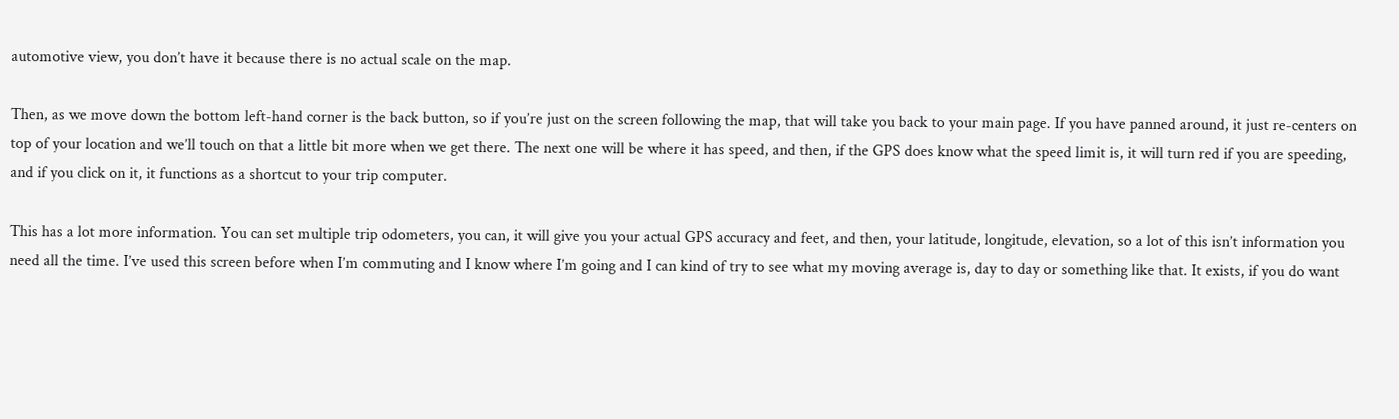automotive view, you don’t have it because there is no actual scale on the map.

Then, as we move down the bottom left-hand corner is the back button, so if you’re just on the screen following the map, that will take you back to your main page. If you have panned around, it just re-centers on top of your location and we’ll touch on that a little bit more when we get there. The next one will be where it has speed, and then, if the GPS does know what the speed limit is, it will turn red if you are speeding, and if you click on it, it functions as a shortcut to your trip computer.

This has a lot more information. You can set multiple trip odometers, you can, it will give you your actual GPS accuracy and feet, and then, your latitude, longitude, elevation, so a lot of this isn’t information you need all the time. I’ve used this screen before when I’m commuting and I know where I’m going and I can kind of try to see what my moving average is, day to day or something like that. It exists, if you do want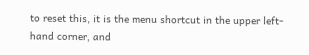to reset this, it is the menu shortcut in the upper left-hand corner, and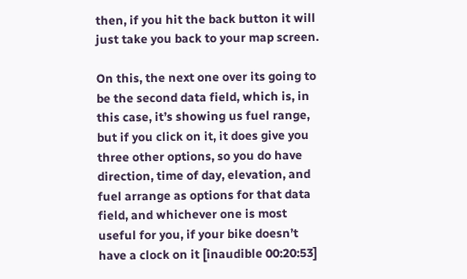then, if you hit the back button it will just take you back to your map screen.

On this, the next one over its going to be the second data field, which is, in this case, it’s showing us fuel range, but if you click on it, it does give you three other options, so you do have direction, time of day, elevation, and fuel arrange as options for that data field, and whichever one is most useful for you, if your bike doesn’t have a clock on it [inaudible 00:20:53]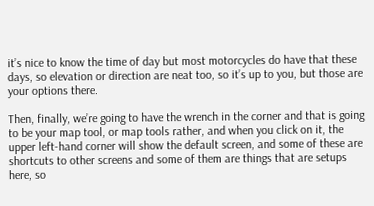it’s nice to know the time of day but most motorcycles do have that these days, so elevation or direction are neat too, so it’s up to you, but those are your options there.

Then, finally, we’re going to have the wrench in the corner and that is going to be your map tool, or map tools rather, and when you click on it, the upper left-hand corner will show the default screen, and some of these are shortcuts to other screens and some of them are things that are setups here, so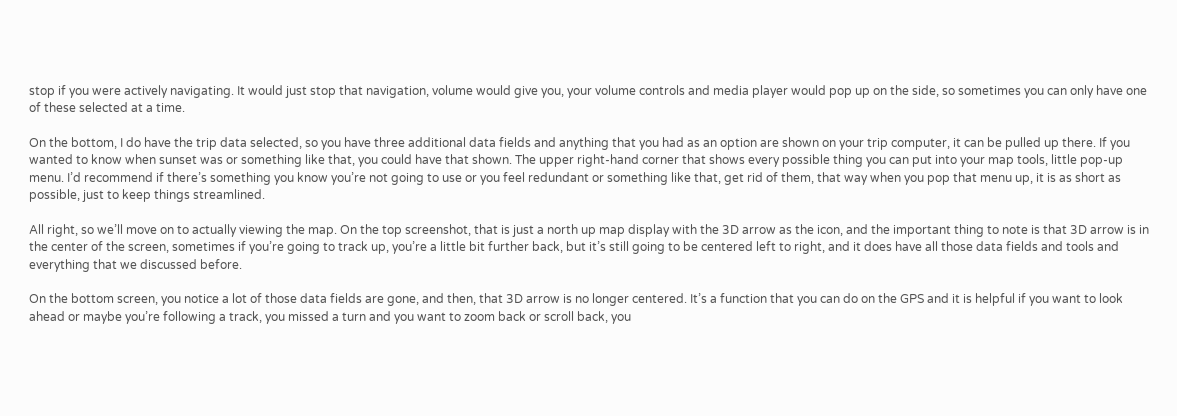stop if you were actively navigating. It would just stop that navigation, volume would give you, your volume controls and media player would pop up on the side, so sometimes you can only have one of these selected at a time.

On the bottom, I do have the trip data selected, so you have three additional data fields and anything that you had as an option are shown on your trip computer, it can be pulled up there. If you wanted to know when sunset was or something like that, you could have that shown. The upper right-hand corner that shows every possible thing you can put into your map tools, little pop-up menu. I’d recommend if there’s something you know you’re not going to use or you feel redundant or something like that, get rid of them, that way when you pop that menu up, it is as short as possible, just to keep things streamlined.

All right, so we’ll move on to actually viewing the map. On the top screenshot, that is just a north up map display with the 3D arrow as the icon, and the important thing to note is that 3D arrow is in the center of the screen, sometimes if you’re going to track up, you’re a little bit further back, but it’s still going to be centered left to right, and it does have all those data fields and tools and everything that we discussed before.

On the bottom screen, you notice a lot of those data fields are gone, and then, that 3D arrow is no longer centered. It’s a function that you can do on the GPS and it is helpful if you want to look ahead or maybe you’re following a track, you missed a turn and you want to zoom back or scroll back, you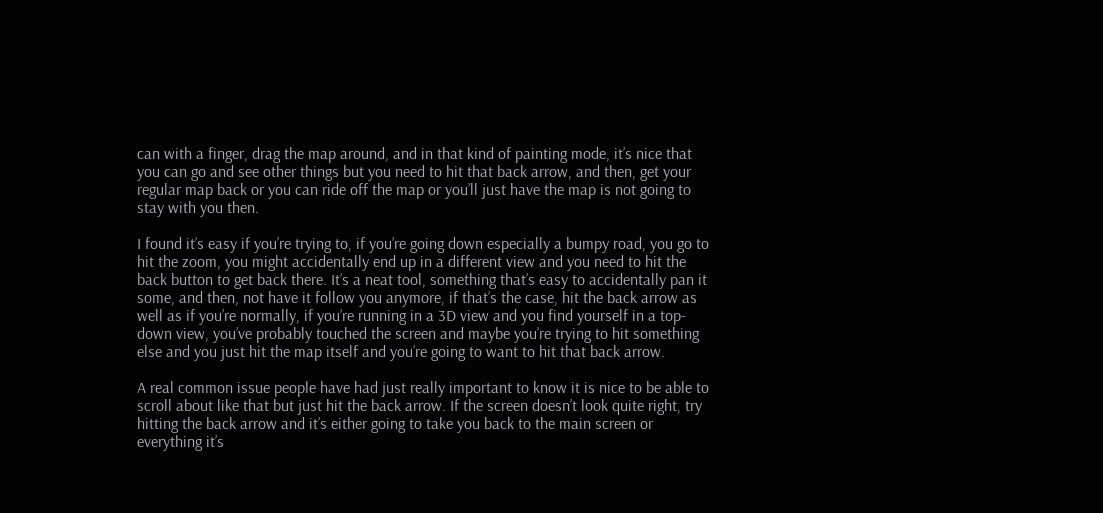can with a finger, drag the map around, and in that kind of painting mode, it’s nice that you can go and see other things but you need to hit that back arrow, and then, get your regular map back or you can ride off the map or you’ll just have the map is not going to stay with you then.

I found it’s easy if you’re trying to, if you’re going down especially a bumpy road, you go to hit the zoom, you might accidentally end up in a different view and you need to hit the back button to get back there. It’s a neat tool, something that’s easy to accidentally pan it some, and then, not have it follow you anymore, if that’s the case, hit the back arrow as well as if you’re normally, if you’re running in a 3D view and you find yourself in a top-down view, you’ve probably touched the screen and maybe you’re trying to hit something else and you just hit the map itself and you’re going to want to hit that back arrow.

A real common issue people have had just really important to know it is nice to be able to scroll about like that but just hit the back arrow. If the screen doesn’t look quite right, try hitting the back arrow and it’s either going to take you back to the main screen or everything it’s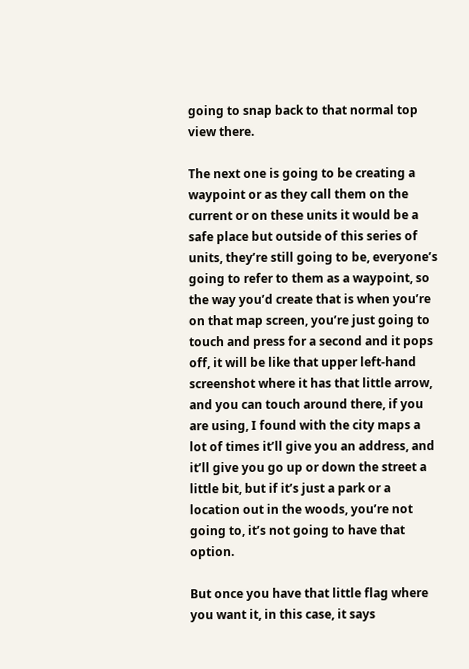going to snap back to that normal top view there.

The next one is going to be creating a waypoint or as they call them on the current or on these units it would be a safe place but outside of this series of units, they’re still going to be, everyone’s going to refer to them as a waypoint, so the way you’d create that is when you’re on that map screen, you’re just going to touch and press for a second and it pops off, it will be like that upper left-hand screenshot where it has that little arrow, and you can touch around there, if you are using, I found with the city maps a lot of times it’ll give you an address, and it’ll give you go up or down the street a little bit, but if it’s just a park or a location out in the woods, you’re not going to, it’s not going to have that option.

But once you have that little flag where you want it, in this case, it says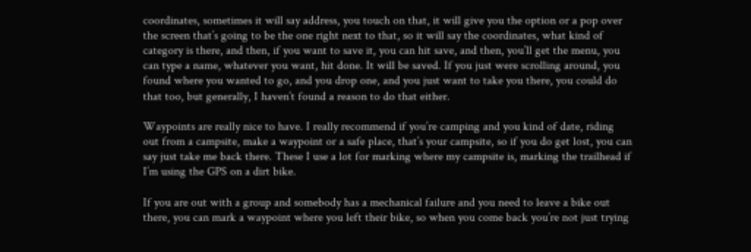coordinates, sometimes it will say address, you touch on that, it will give you the option or a pop over the screen that’s going to be the one right next to that, so it will say the coordinates, what kind of category is there, and then, if you want to save it, you can hit save, and then, you’ll get the menu, you can type a name, whatever you want, hit done. It will be saved. If you just were scrolling around, you found where you wanted to go, and you drop one, and you just want to take you there, you could do that too, but generally, I haven’t found a reason to do that either.

Waypoints are really nice to have. I really recommend if you’re camping and you kind of date, riding out from a campsite, make a waypoint or a safe place, that’s your campsite, so if you do get lost, you can say just take me back there. These I use a lot for marking where my campsite is, marking the trailhead if I’m using the GPS on a dirt bike.

If you are out with a group and somebody has a mechanical failure and you need to leave a bike out there, you can mark a waypoint where you left their bike, so when you come back you’re not just trying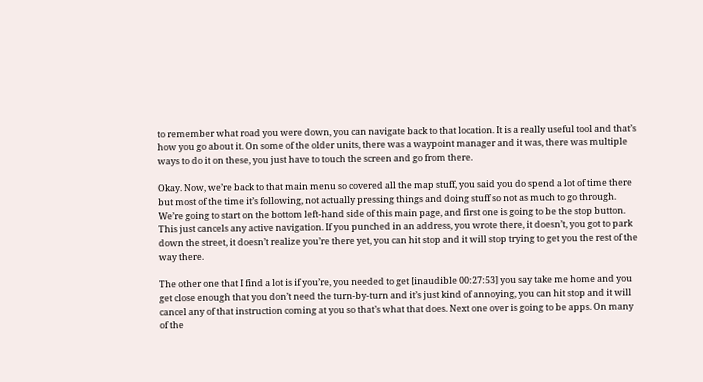to remember what road you were down, you can navigate back to that location. It is a really useful tool and that’s how you go about it. On some of the older units, there was a waypoint manager and it was, there was multiple ways to do it on these, you just have to touch the screen and go from there.

Okay. Now, we’re back to that main menu so covered all the map stuff, you said you do spend a lot of time there but most of the time it’s following, not actually pressing things and doing stuff so not as much to go through. We’re going to start on the bottom left-hand side of this main page, and first one is going to be the stop button. This just cancels any active navigation. If you punched in an address, you wrote there, it doesn’t, you got to park down the street, it doesn’t realize you’re there yet, you can hit stop and it will stop trying to get you the rest of the way there.

The other one that I find a lot is if you’re, you needed to get [inaudible 00:27:53] you say take me home and you get close enough that you don’t need the turn-by-turn and it’s just kind of annoying, you can hit stop and it will cancel any of that instruction coming at you so that’s what that does. Next one over is going to be apps. On many of the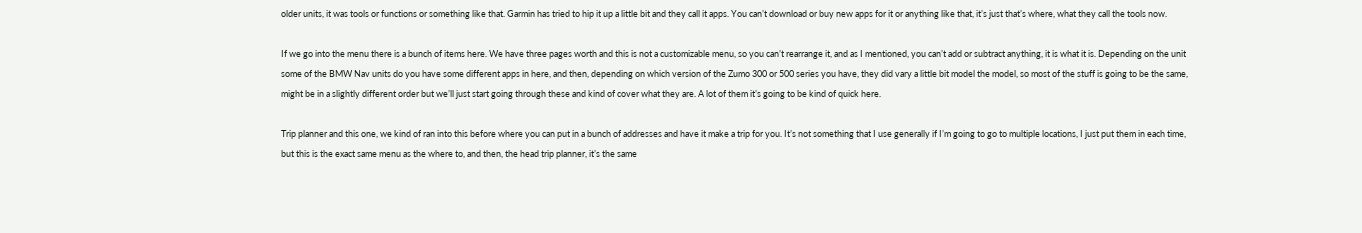older units, it was tools or functions or something like that. Garmin has tried to hip it up a little bit and they call it apps. You can’t download or buy new apps for it or anything like that, it’s just that’s where, what they call the tools now.

If we go into the menu there is a bunch of items here. We have three pages worth and this is not a customizable menu, so you can’t rearrange it, and as I mentioned, you can’t add or subtract anything, it is what it is. Depending on the unit some of the BMW Nav units do you have some different apps in here, and then, depending on which version of the Zumo 300 or 500 series you have, they did vary a little bit model the model, so most of the stuff is going to be the same, might be in a slightly different order but we’ll just start going through these and kind of cover what they are. A lot of them it’s going to be kind of quick here.

Trip planner and this one, we kind of ran into this before where you can put in a bunch of addresses and have it make a trip for you. It’s not something that I use generally if I’m going to go to multiple locations, I just put them in each time, but this is the exact same menu as the where to, and then, the head trip planner, it’s the same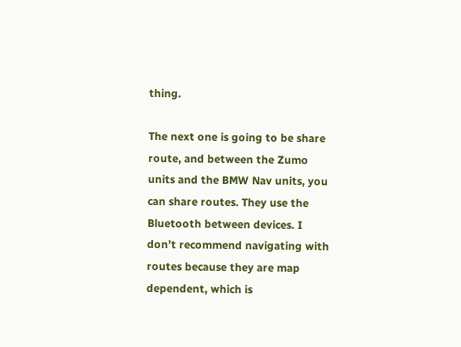thing.

The next one is going to be share route, and between the Zumo units and the BMW Nav units, you can share routes. They use the Bluetooth between devices. I don’t recommend navigating with routes because they are map dependent, which is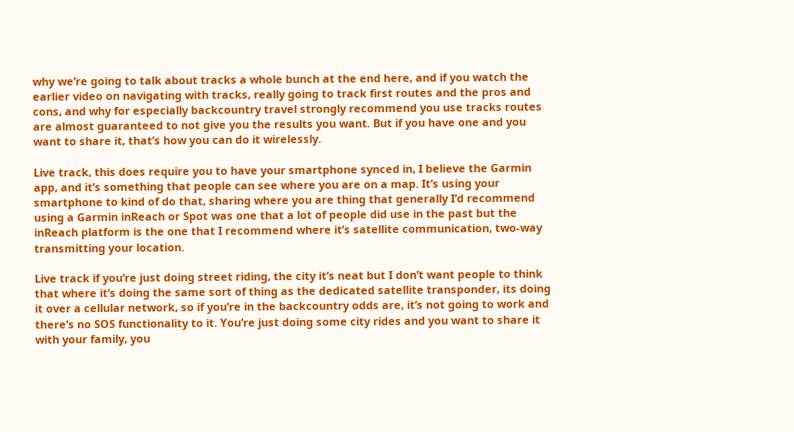why we’re going to talk about tracks a whole bunch at the end here, and if you watch the earlier video on navigating with tracks, really going to track first routes and the pros and cons, and why for especially backcountry travel strongly recommend you use tracks routes are almost guaranteed to not give you the results you want. But if you have one and you want to share it, that’s how you can do it wirelessly.

Live track, this does require you to have your smartphone synced in, I believe the Garmin app, and it’s something that people can see where you are on a map. It’s using your smartphone to kind of do that, sharing where you are thing that generally I’d recommend using a Garmin inReach or Spot was one that a lot of people did use in the past but the inReach platform is the one that I recommend where it’s satellite communication, two-way transmitting your location.

Live track if you’re just doing street riding, the city it’s neat but I don’t want people to think that where it’s doing the same sort of thing as the dedicated satellite transponder, its doing it over a cellular network, so if you’re in the backcountry odds are, it’s not going to work and there’s no SOS functionality to it. You’re just doing some city rides and you want to share it with your family, you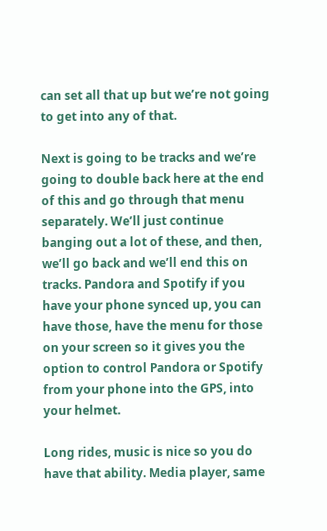can set all that up but we’re not going to get into any of that.

Next is going to be tracks and we’re going to double back here at the end of this and go through that menu separately. We’ll just continue banging out a lot of these, and then, we’ll go back and we’ll end this on tracks. Pandora and Spotify if you have your phone synced up, you can have those, have the menu for those on your screen so it gives you the option to control Pandora or Spotify from your phone into the GPS, into your helmet.

Long rides, music is nice so you do have that ability. Media player, same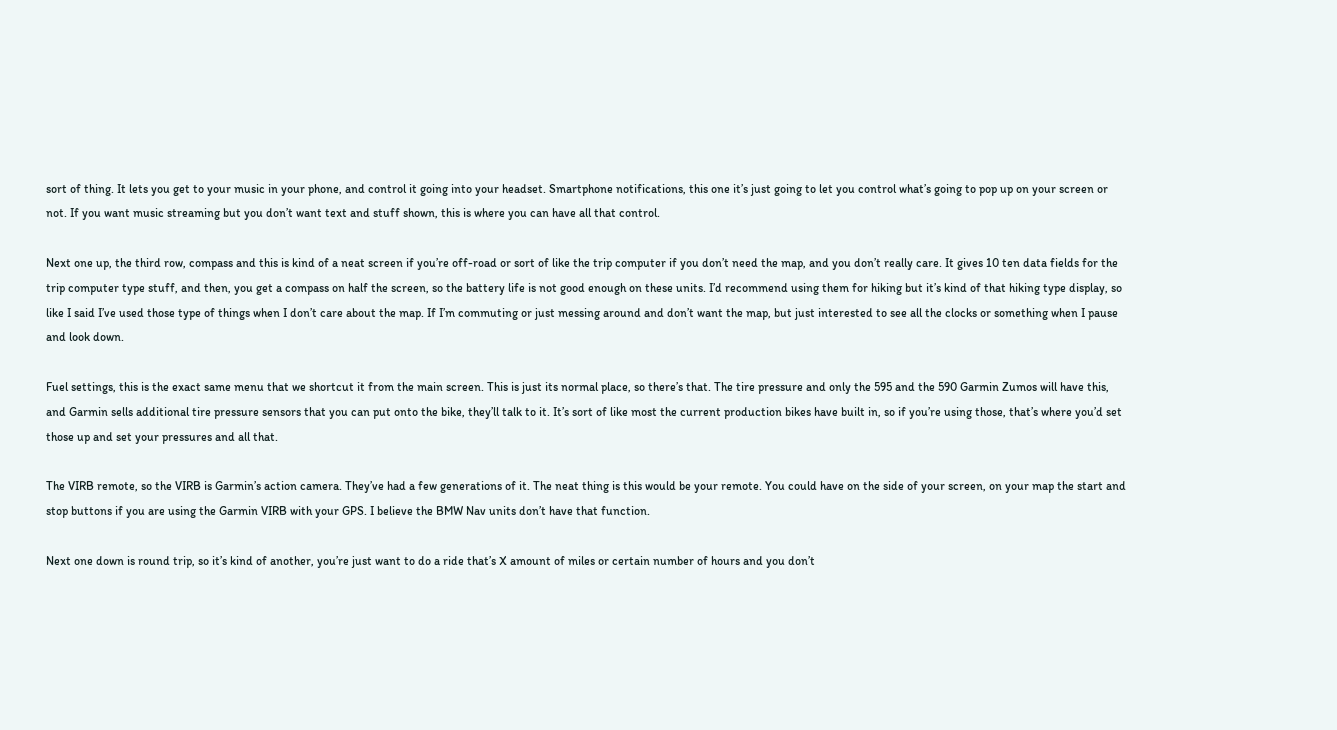sort of thing. It lets you get to your music in your phone, and control it going into your headset. Smartphone notifications, this one it’s just going to let you control what’s going to pop up on your screen or not. If you want music streaming but you don’t want text and stuff shown, this is where you can have all that control.

Next one up, the third row, compass and this is kind of a neat screen if you’re off-road or sort of like the trip computer if you don’t need the map, and you don’t really care. It gives 10 ten data fields for the trip computer type stuff, and then, you get a compass on half the screen, so the battery life is not good enough on these units. I’d recommend using them for hiking but it’s kind of that hiking type display, so like I said I’ve used those type of things when I don’t care about the map. If I’m commuting or just messing around and don’t want the map, but just interested to see all the clocks or something when I pause and look down.

Fuel settings, this is the exact same menu that we shortcut it from the main screen. This is just its normal place, so there’s that. The tire pressure and only the 595 and the 590 Garmin Zumos will have this, and Garmin sells additional tire pressure sensors that you can put onto the bike, they’ll talk to it. It’s sort of like most the current production bikes have built in, so if you’re using those, that’s where you’d set those up and set your pressures and all that.

The VIRB remote, so the VIRB is Garmin’s action camera. They’ve had a few generations of it. The neat thing is this would be your remote. You could have on the side of your screen, on your map the start and stop buttons if you are using the Garmin VIRB with your GPS. I believe the BMW Nav units don’t have that function.

Next one down is round trip, so it’s kind of another, you’re just want to do a ride that’s X amount of miles or certain number of hours and you don’t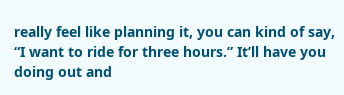really feel like planning it, you can kind of say, “I want to ride for three hours.” It’ll have you doing out and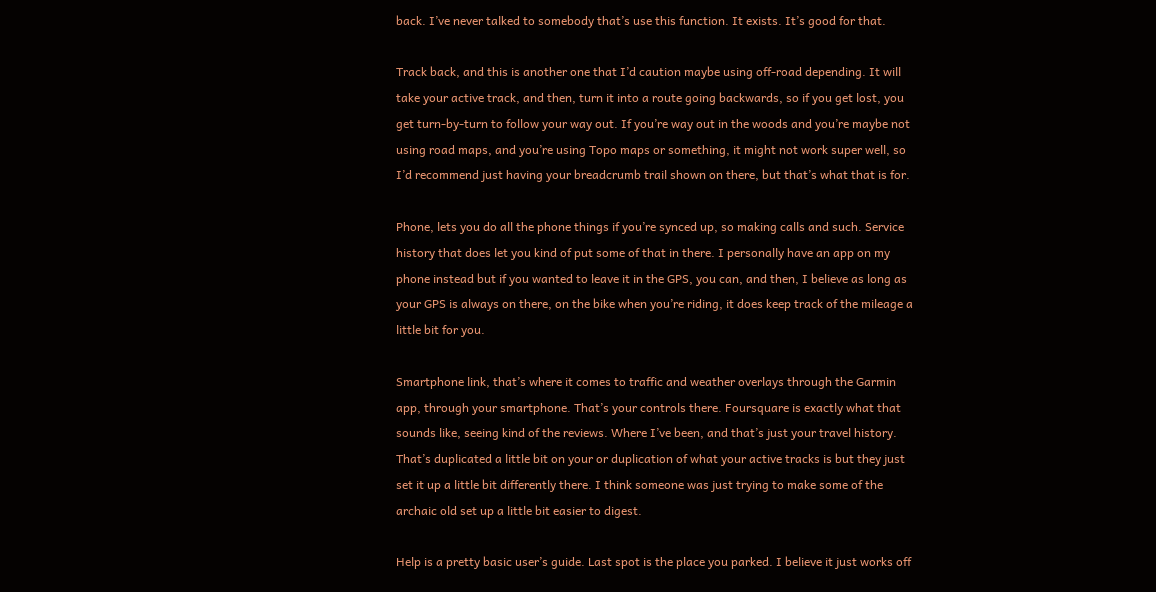back. I’ve never talked to somebody that’s use this function. It exists. It’s good for that.

Track back, and this is another one that I’d caution maybe using off-road depending. It will take your active track, and then, turn it into a route going backwards, so if you get lost, you get turn-by-turn to follow your way out. If you’re way out in the woods and you’re maybe not using road maps, and you’re using Topo maps or something, it might not work super well, so I’d recommend just having your breadcrumb trail shown on there, but that’s what that is for.

Phone, lets you do all the phone things if you’re synced up, so making calls and such. Service history that does let you kind of put some of that in there. I personally have an app on my phone instead but if you wanted to leave it in the GPS, you can, and then, I believe as long as your GPS is always on there, on the bike when you’re riding, it does keep track of the mileage a little bit for you.

Smartphone link, that’s where it comes to traffic and weather overlays through the Garmin app, through your smartphone. That’s your controls there. Foursquare is exactly what that sounds like, seeing kind of the reviews. Where I’ve been, and that’s just your travel history. That’s duplicated a little bit on your or duplication of what your active tracks is but they just set it up a little bit differently there. I think someone was just trying to make some of the archaic old set up a little bit easier to digest.

Help is a pretty basic user’s guide. Last spot is the place you parked. I believe it just works off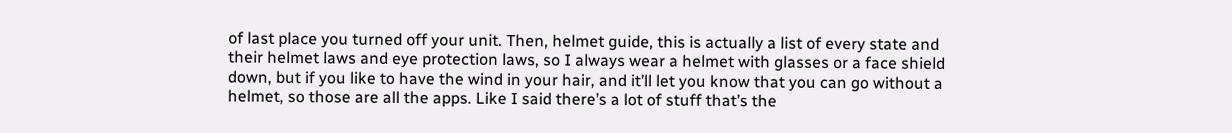of last place you turned off your unit. Then, helmet guide, this is actually a list of every state and their helmet laws and eye protection laws, so I always wear a helmet with glasses or a face shield down, but if you like to have the wind in your hair, and it’ll let you know that you can go without a helmet, so those are all the apps. Like I said there’s a lot of stuff that’s the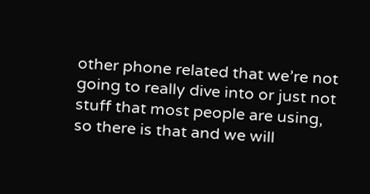other phone related that we’re not going to really dive into or just not stuff that most people are using, so there is that and we will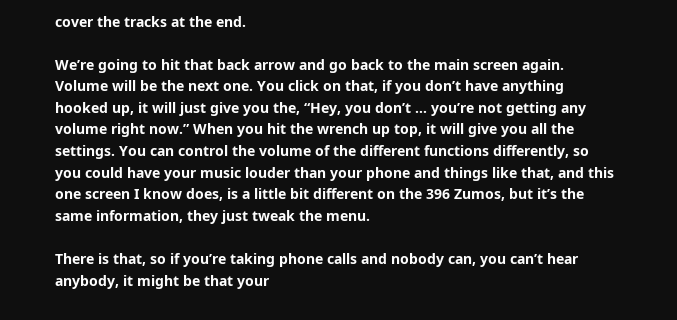cover the tracks at the end.

We’re going to hit that back arrow and go back to the main screen again. Volume will be the next one. You click on that, if you don’t have anything hooked up, it will just give you the, “Hey, you don’t … you’re not getting any volume right now.” When you hit the wrench up top, it will give you all the settings. You can control the volume of the different functions differently, so you could have your music louder than your phone and things like that, and this one screen I know does, is a little bit different on the 396 Zumos, but it’s the same information, they just tweak the menu.

There is that, so if you’re taking phone calls and nobody can, you can’t hear anybody, it might be that your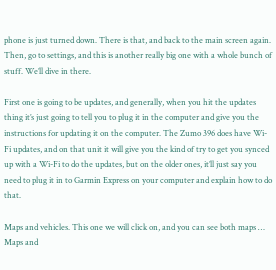phone is just turned down. There is that, and back to the main screen again. Then, go to settings, and this is another really big one with a whole bunch of stuff. We’ll dive in there.

First one is going to be updates, and generally, when you hit the updates thing it’s just going to tell you to plug it in the computer and give you the instructions for updating it on the computer. The Zumo 396 does have Wi-Fi updates, and on that unit it will give you the kind of try to get you synced up with a Wi-Fi to do the updates, but on the older ones, it’ll just say you need to plug it in to Garmin Express on your computer and explain how to do that.

Maps and vehicles. This one we will click on, and you can see both maps … Maps and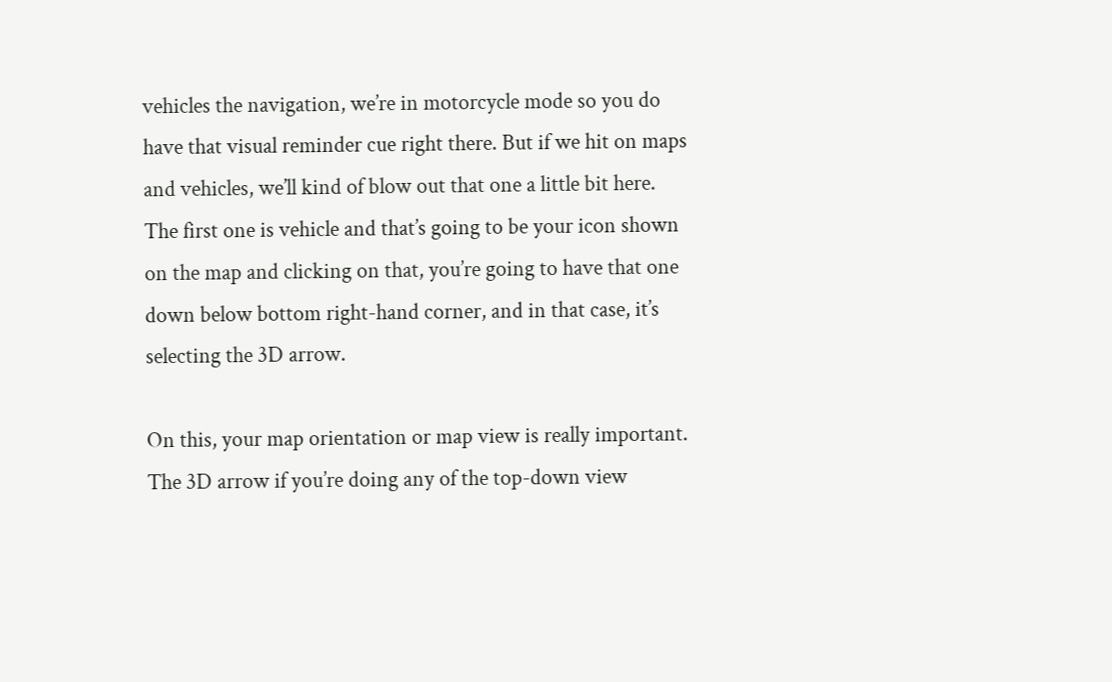vehicles the navigation, we’re in motorcycle mode so you do have that visual reminder cue right there. But if we hit on maps and vehicles, we’ll kind of blow out that one a little bit here. The first one is vehicle and that’s going to be your icon shown on the map and clicking on that, you’re going to have that one down below bottom right-hand corner, and in that case, it’s selecting the 3D arrow.

On this, your map orientation or map view is really important. The 3D arrow if you’re doing any of the top-down view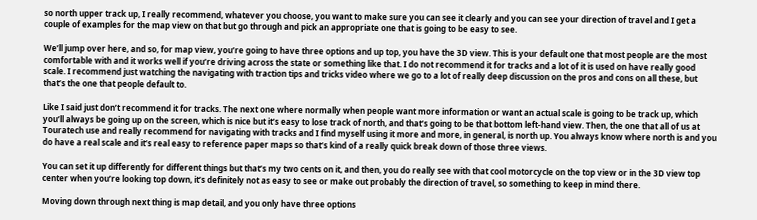so north upper track up, I really recommend, whatever you choose, you want to make sure you can see it clearly and you can see your direction of travel and I get a couple of examples for the map view on that but go through and pick an appropriate one that is going to be easy to see.

We’ll jump over here, and so, for map view, you’re going to have three options and up top, you have the 3D view. This is your default one that most people are the most comfortable with and it works well if you’re driving across the state or something like that. I do not recommend it for tracks and a lot of it is used on have really good scale. I recommend just watching the navigating with traction tips and tricks video where we go to a lot of really deep discussion on the pros and cons on all these, but that’s the one that people default to.

Like I said just don’t recommend it for tracks. The next one where normally when people want more information or want an actual scale is going to be track up, which you’ll always be going up on the screen, which is nice but it’s easy to lose track of north, and that’s going to be that bottom left-hand view. Then, the one that all of us at Touratech use and really recommend for navigating with tracks and I find myself using it more and more, in general, is north up. You always know where north is and you do have a real scale and it’s real easy to reference paper maps so that’s kind of a really quick break down of those three views.

You can set it up differently for different things but that’s my two cents on it, and then, you do really see with that cool motorcycle on the top view or in the 3D view top center when you’re looking top down, it’s definitely not as easy to see or make out probably the direction of travel, so something to keep in mind there.

Moving down through next thing is map detail, and you only have three options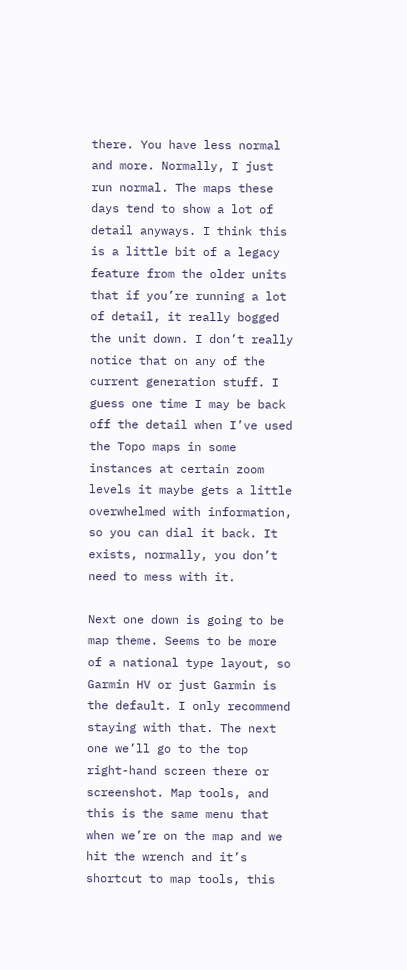there. You have less normal and more. Normally, I just run normal. The maps these days tend to show a lot of detail anyways. I think this is a little bit of a legacy feature from the older units that if you’re running a lot of detail, it really bogged the unit down. I don’t really notice that on any of the current generation stuff. I guess one time I may be back off the detail when I’ve used the Topo maps in some instances at certain zoom levels it maybe gets a little overwhelmed with information, so you can dial it back. It exists, normally, you don’t need to mess with it.

Next one down is going to be map theme. Seems to be more of a national type layout, so Garmin HV or just Garmin is the default. I only recommend staying with that. The next one we’ll go to the top right-hand screen there or screenshot. Map tools, and this is the same menu that when we’re on the map and we hit the wrench and it’s shortcut to map tools, this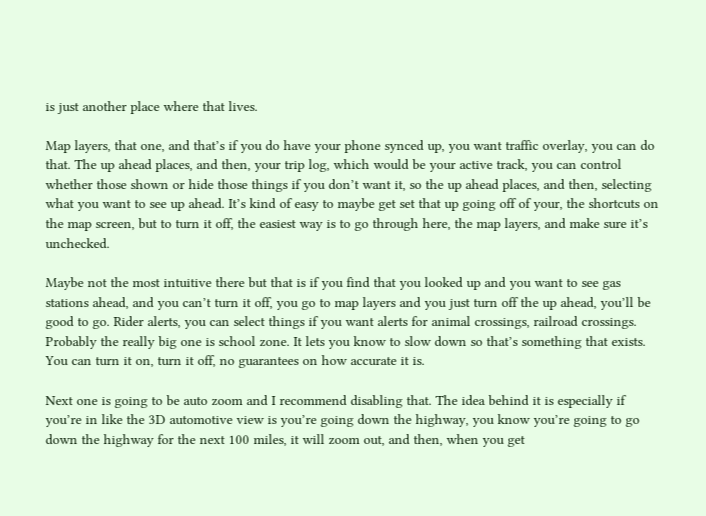is just another place where that lives.

Map layers, that one, and that’s if you do have your phone synced up, you want traffic overlay, you can do that. The up ahead places, and then, your trip log, which would be your active track, you can control whether those shown or hide those things if you don’t want it, so the up ahead places, and then, selecting what you want to see up ahead. It’s kind of easy to maybe get set that up going off of your, the shortcuts on the map screen, but to turn it off, the easiest way is to go through here, the map layers, and make sure it’s unchecked.

Maybe not the most intuitive there but that is if you find that you looked up and you want to see gas stations ahead, and you can’t turn it off, you go to map layers and you just turn off the up ahead, you’ll be good to go. Rider alerts, you can select things if you want alerts for animal crossings, railroad crossings. Probably the really big one is school zone. It lets you know to slow down so that’s something that exists. You can turn it on, turn it off, no guarantees on how accurate it is.

Next one is going to be auto zoom and I recommend disabling that. The idea behind it is especially if you’re in like the 3D automotive view is you’re going down the highway, you know you’re going to go down the highway for the next 100 miles, it will zoom out, and then, when you get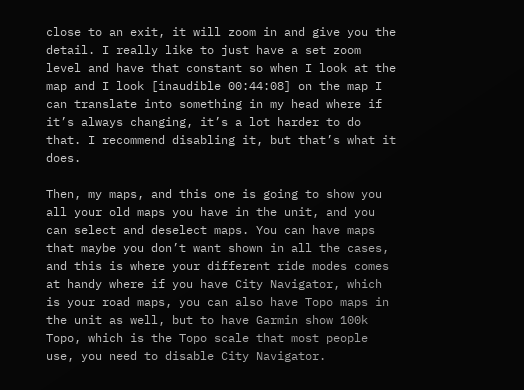close to an exit, it will zoom in and give you the detail. I really like to just have a set zoom level and have that constant so when I look at the map and I look [inaudible 00:44:08] on the map I can translate into something in my head where if it’s always changing, it’s a lot harder to do that. I recommend disabling it, but that’s what it does.

Then, my maps, and this one is going to show you all your old maps you have in the unit, and you can select and deselect maps. You can have maps that maybe you don’t want shown in all the cases, and this is where your different ride modes comes at handy where if you have City Navigator, which is your road maps, you can also have Topo maps in the unit as well, but to have Garmin show 100k Topo, which is the Topo scale that most people use, you need to disable City Navigator.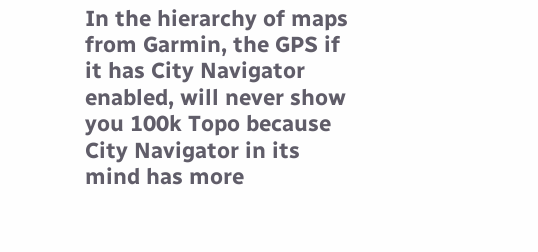In the hierarchy of maps from Garmin, the GPS if it has City Navigator enabled, will never show you 100k Topo because City Navigator in its mind has more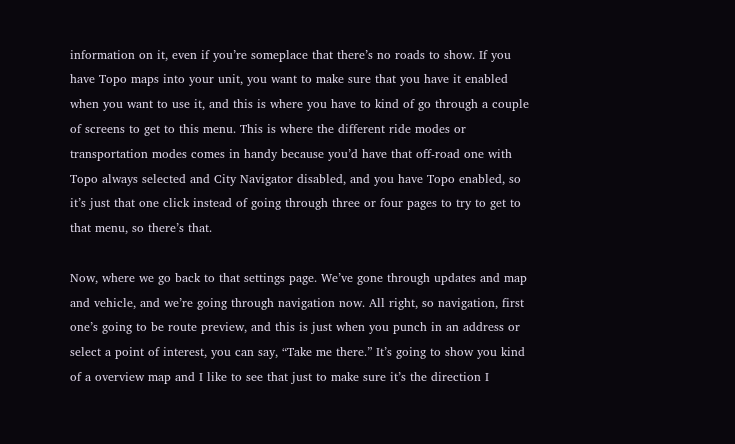information on it, even if you’re someplace that there’s no roads to show. If you have Topo maps into your unit, you want to make sure that you have it enabled when you want to use it, and this is where you have to kind of go through a couple of screens to get to this menu. This is where the different ride modes or transportation modes comes in handy because you’d have that off-road one with Topo always selected and City Navigator disabled, and you have Topo enabled, so it’s just that one click instead of going through three or four pages to try to get to that menu, so there’s that.

Now, where we go back to that settings page. We’ve gone through updates and map and vehicle, and we’re going through navigation now. All right, so navigation, first one’s going to be route preview, and this is just when you punch in an address or select a point of interest, you can say, “Take me there.” It’s going to show you kind of a overview map and I like to see that just to make sure it’s the direction I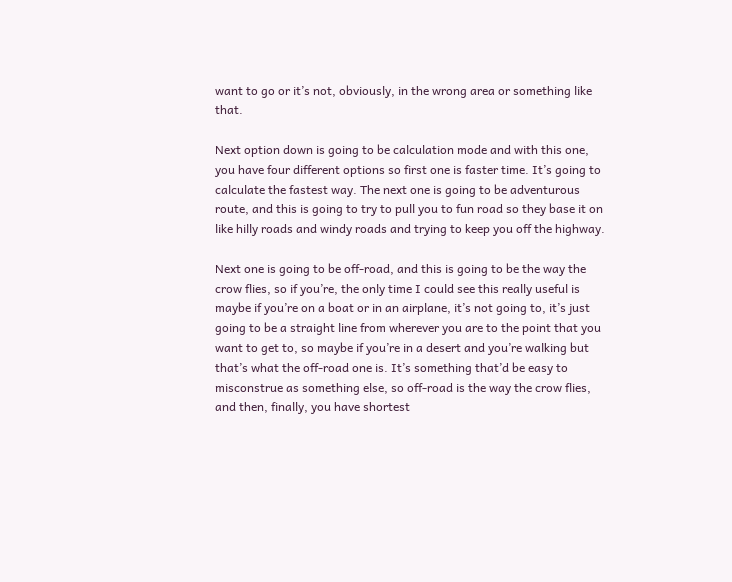want to go or it’s not, obviously, in the wrong area or something like that.

Next option down is going to be calculation mode and with this one, you have four different options so first one is faster time. It’s going to calculate the fastest way. The next one is going to be adventurous route, and this is going to try to pull you to fun road so they base it on like hilly roads and windy roads and trying to keep you off the highway.

Next one is going to be off-road, and this is going to be the way the crow flies, so if you’re, the only time I could see this really useful is maybe if you’re on a boat or in an airplane, it’s not going to, it’s just going to be a straight line from wherever you are to the point that you want to get to, so maybe if you’re in a desert and you’re walking but that’s what the off-road one is. It’s something that’d be easy to misconstrue as something else, so off-road is the way the crow flies, and then, finally, you have shortest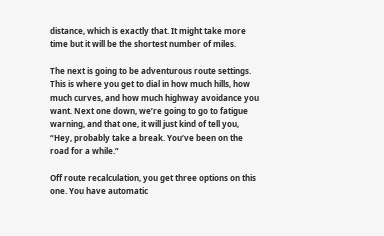distance, which is exactly that. It might take more time but it will be the shortest number of miles.

The next is going to be adventurous route settings. This is where you get to dial in how much hills, how much curves, and how much highway avoidance you want. Next one down, we’re going to go to fatigue warning, and that one, it will just kind of tell you, “Hey, probably take a break. You’ve been on the road for a while.”

Off route recalculation, you get three options on this one. You have automatic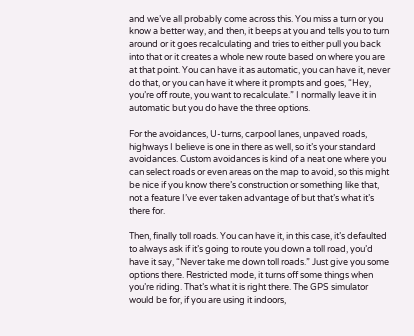and we’ve all probably come across this. You miss a turn or you know a better way, and then, it beeps at you and tells you to turn around or it goes recalculating and tries to either pull you back into that or it creates a whole new route based on where you are at that point. You can have it as automatic, you can have it, never do that, or you can have it where it prompts and goes, “Hey, you’re off route, you want to recalculate.” I normally leave it in automatic but you do have the three options.

For the avoidances, U-turns, carpool lanes, unpaved roads, highways I believe is one in there as well, so it’s your standard avoidances. Custom avoidances is kind of a neat one where you can select roads or even areas on the map to avoid, so this might be nice if you know there’s construction or something like that, not a feature I’ve ever taken advantage of but that’s what it’s there for.

Then, finally toll roads. You can have it, in this case, it’s defaulted to always ask if it’s going to route you down a toll road, you’d have it say, “Never take me down toll roads.” Just give you some options there. Restricted mode, it turns off some things when you’re riding. That’s what it is right there. The GPS simulator would be for, if you are using it indoors,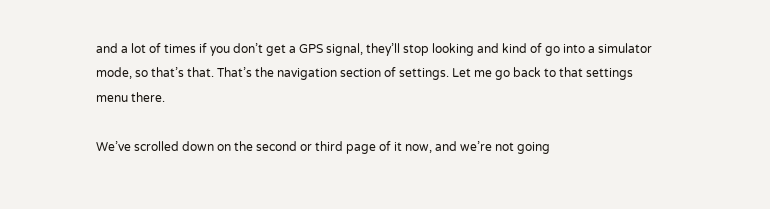and a lot of times if you don’t get a GPS signal, they’ll stop looking and kind of go into a simulator mode, so that’s that. That’s the navigation section of settings. Let me go back to that settings menu there.

We’ve scrolled down on the second or third page of it now, and we’re not going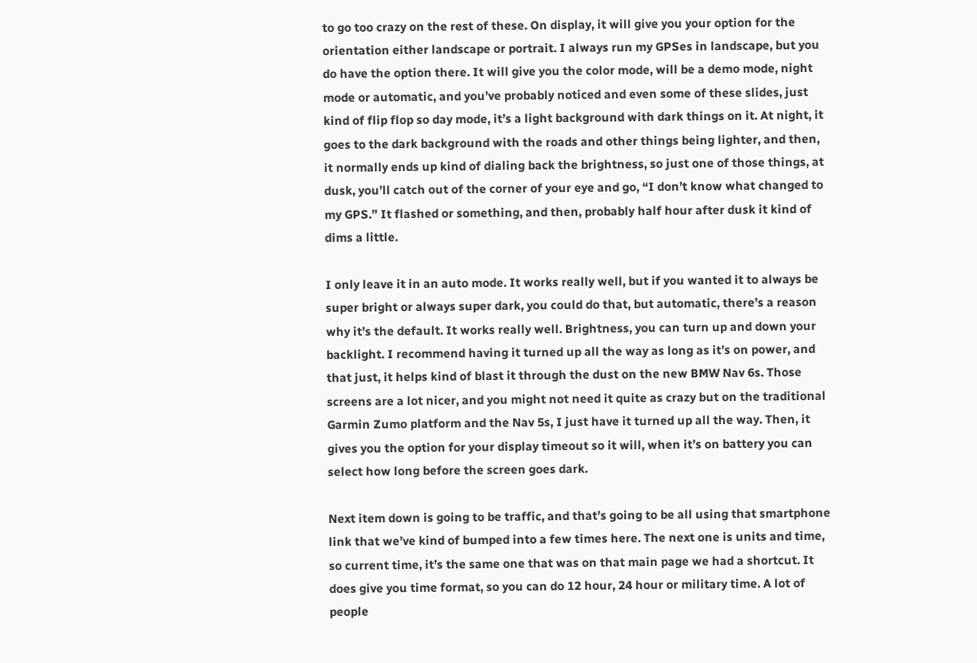to go too crazy on the rest of these. On display, it will give you your option for the orientation either landscape or portrait. I always run my GPSes in landscape, but you do have the option there. It will give you the color mode, will be a demo mode, night mode or automatic, and you’ve probably noticed and even some of these slides, just kind of flip flop so day mode, it’s a light background with dark things on it. At night, it goes to the dark background with the roads and other things being lighter, and then, it normally ends up kind of dialing back the brightness, so just one of those things, at dusk, you’ll catch out of the corner of your eye and go, “I don’t know what changed to my GPS.” It flashed or something, and then, probably half hour after dusk it kind of dims a little.

I only leave it in an auto mode. It works really well, but if you wanted it to always be super bright or always super dark, you could do that, but automatic, there’s a reason why it’s the default. It works really well. Brightness, you can turn up and down your backlight. I recommend having it turned up all the way as long as it’s on power, and that just, it helps kind of blast it through the dust on the new BMW Nav 6s. Those screens are a lot nicer, and you might not need it quite as crazy but on the traditional Garmin Zumo platform and the Nav 5s, I just have it turned up all the way. Then, it gives you the option for your display timeout so it will, when it’s on battery you can select how long before the screen goes dark.

Next item down is going to be traffic, and that’s going to be all using that smartphone link that we’ve kind of bumped into a few times here. The next one is units and time, so current time, it’s the same one that was on that main page we had a shortcut. It does give you time format, so you can do 12 hour, 24 hour or military time. A lot of people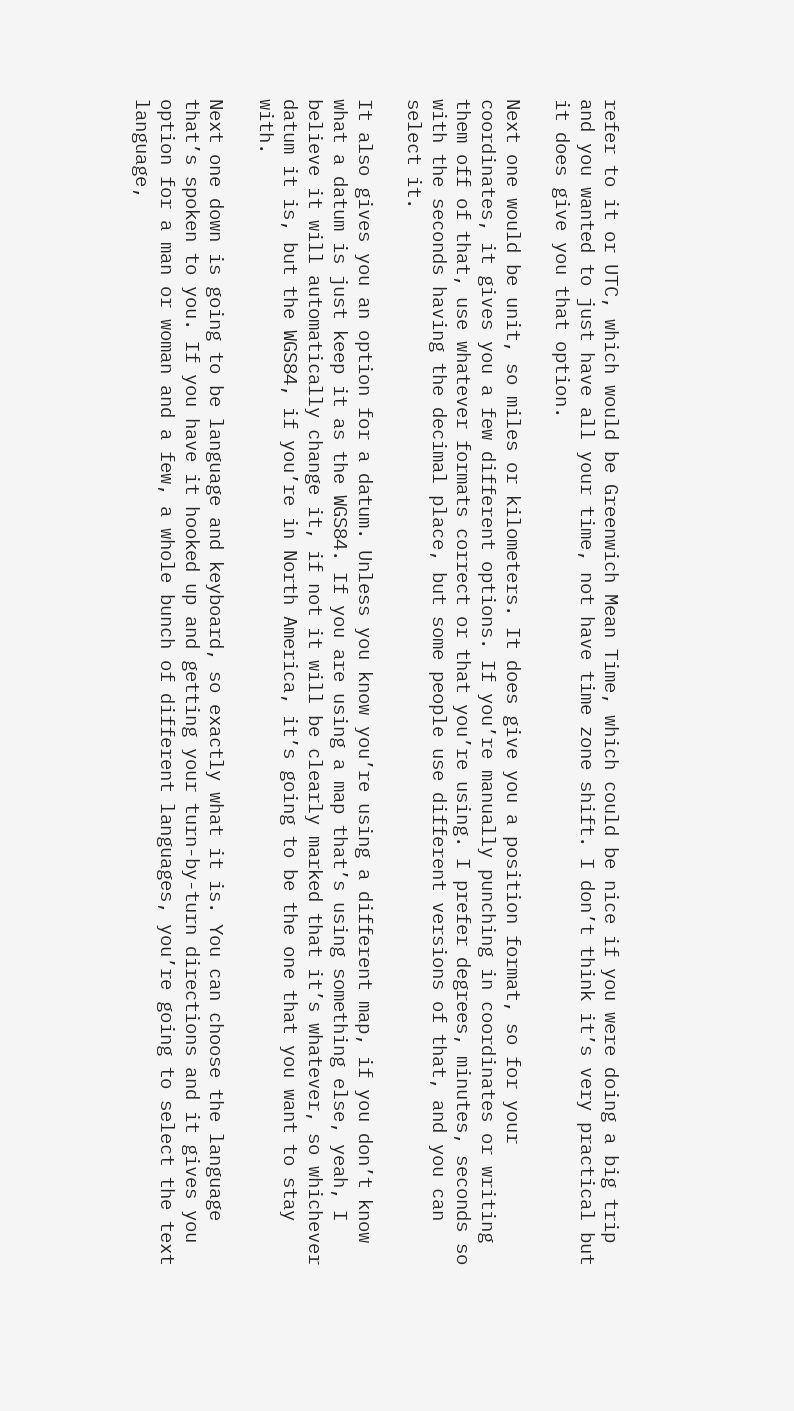refer to it or UTC, which would be Greenwich Mean Time, which could be nice if you were doing a big trip and you wanted to just have all your time, not have time zone shift. I don’t think it’s very practical but it does give you that option.

Next one would be unit, so miles or kilometers. It does give you a position format, so for your coordinates, it gives you a few different options. If you’re manually punching in coordinates or writing them off of that, use whatever formats correct or that you’re using. I prefer degrees, minutes, seconds so with the seconds having the decimal place, but some people use different versions of that, and you can select it.

It also gives you an option for a datum. Unless you know you’re using a different map, if you don’t know what a datum is just keep it as the WGS84. If you are using a map that’s using something else, yeah, I believe it will automatically change it, if not it will be clearly marked that it’s whatever, so whichever datum it is, but the WGS84, if you’re in North America, it’s going to be the one that you want to stay with.

Next one down is going to be language and keyboard, so exactly what it is. You can choose the language that’s spoken to you. If you have it hooked up and getting your turn-by-turn directions and it gives you option for a man or woman and a few, a whole bunch of different languages, you’re going to select the text language,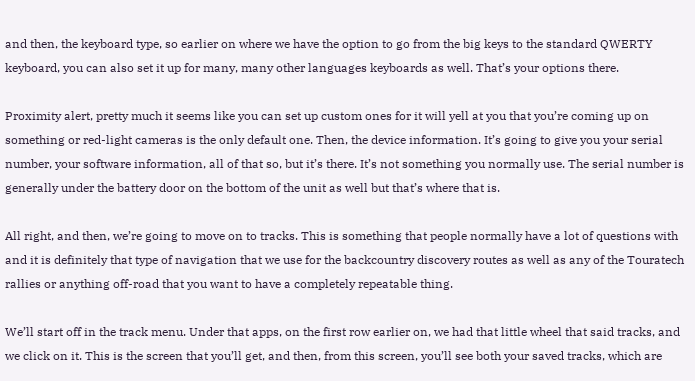and then, the keyboard type, so earlier on where we have the option to go from the big keys to the standard QWERTY keyboard, you can also set it up for many, many other languages keyboards as well. That’s your options there.

Proximity alert, pretty much it seems like you can set up custom ones for it will yell at you that you’re coming up on something or red-light cameras is the only default one. Then, the device information. It’s going to give you your serial number, your software information, all of that so, but it’s there. It’s not something you normally use. The serial number is generally under the battery door on the bottom of the unit as well but that’s where that is.

All right, and then, we’re going to move on to tracks. This is something that people normally have a lot of questions with and it is definitely that type of navigation that we use for the backcountry discovery routes as well as any of the Touratech rallies or anything off-road that you want to have a completely repeatable thing.

We’ll start off in the track menu. Under that apps, on the first row earlier on, we had that little wheel that said tracks, and we click on it. This is the screen that you’ll get, and then, from this screen, you’ll see both your saved tracks, which are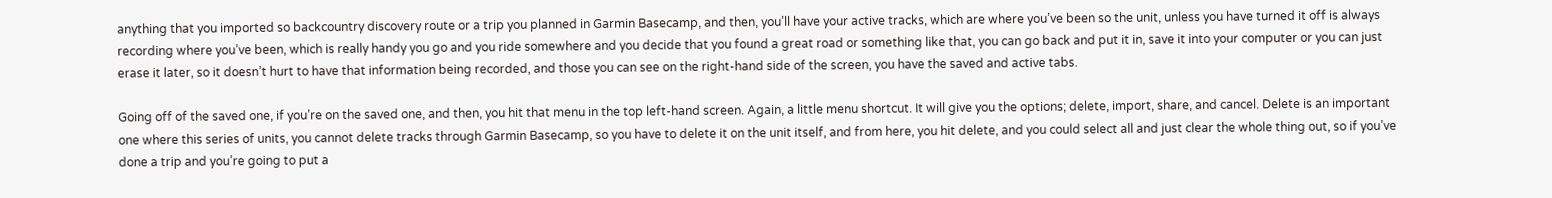anything that you imported so backcountry discovery route or a trip you planned in Garmin Basecamp, and then, you’ll have your active tracks, which are where you’ve been so the unit, unless you have turned it off is always recording where you’ve been, which is really handy you go and you ride somewhere and you decide that you found a great road or something like that, you can go back and put it in, save it into your computer or you can just erase it later, so it doesn’t hurt to have that information being recorded, and those you can see on the right-hand side of the screen, you have the saved and active tabs.

Going off of the saved one, if you’re on the saved one, and then, you hit that menu in the top left-hand screen. Again, a little menu shortcut. It will give you the options; delete, import, share, and cancel. Delete is an important one where this series of units, you cannot delete tracks through Garmin Basecamp, so you have to delete it on the unit itself, and from here, you hit delete, and you could select all and just clear the whole thing out, so if you’ve done a trip and you’re going to put a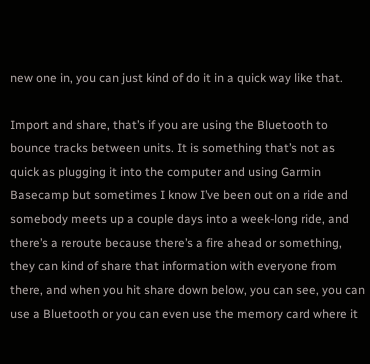new one in, you can just kind of do it in a quick way like that.

Import and share, that’s if you are using the Bluetooth to bounce tracks between units. It is something that’s not as quick as plugging it into the computer and using Garmin Basecamp but sometimes I know I’ve been out on a ride and somebody meets up a couple days into a week-long ride, and there’s a reroute because there’s a fire ahead or something, they can kind of share that information with everyone from there, and when you hit share down below, you can see, you can use a Bluetooth or you can even use the memory card where it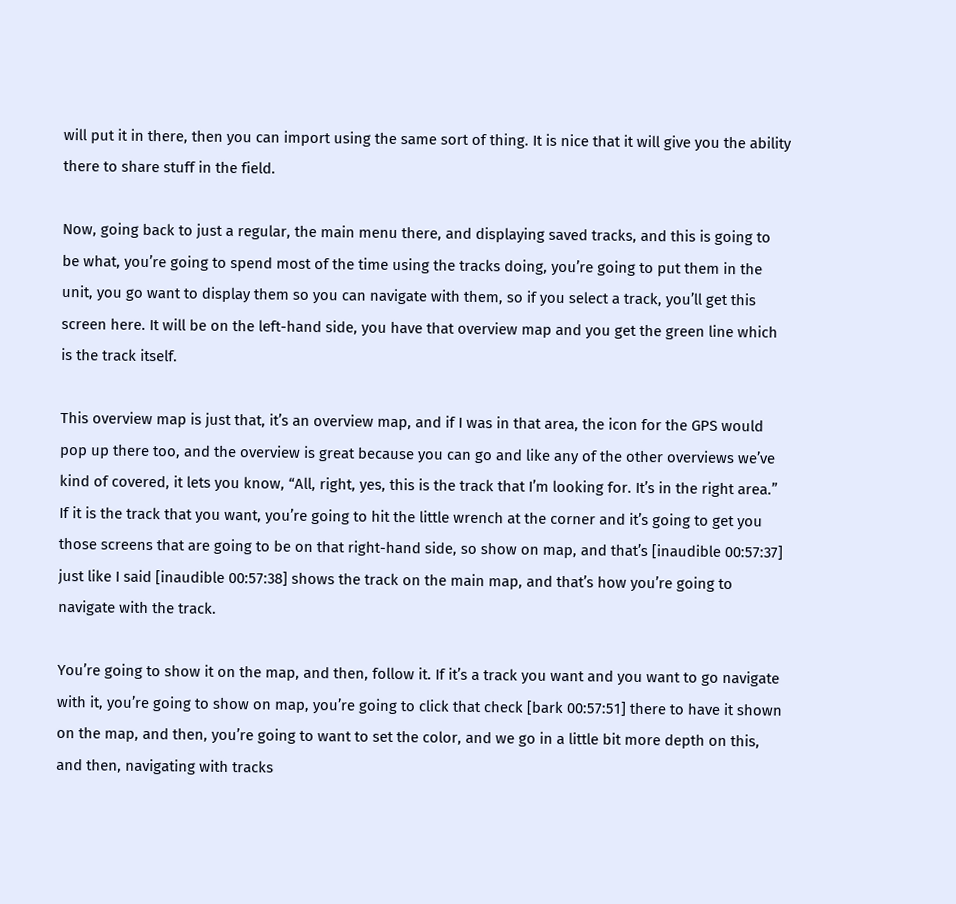will put it in there, then you can import using the same sort of thing. It is nice that it will give you the ability there to share stuff in the field.

Now, going back to just a regular, the main menu there, and displaying saved tracks, and this is going to be what, you’re going to spend most of the time using the tracks doing, you’re going to put them in the unit, you go want to display them so you can navigate with them, so if you select a track, you’ll get this screen here. It will be on the left-hand side, you have that overview map and you get the green line which is the track itself.

This overview map is just that, it’s an overview map, and if I was in that area, the icon for the GPS would pop up there too, and the overview is great because you can go and like any of the other overviews we’ve kind of covered, it lets you know, “All, right, yes, this is the track that I’m looking for. It’s in the right area.” If it is the track that you want, you’re going to hit the little wrench at the corner and it’s going to get you those screens that are going to be on that right-hand side, so show on map, and that’s [inaudible 00:57:37] just like I said [inaudible 00:57:38] shows the track on the main map, and that’s how you’re going to navigate with the track.

You’re going to show it on the map, and then, follow it. If it’s a track you want and you want to go navigate with it, you’re going to show on map, you’re going to click that check [bark 00:57:51] there to have it shown on the map, and then, you’re going to want to set the color, and we go in a little bit more depth on this, and then, navigating with tracks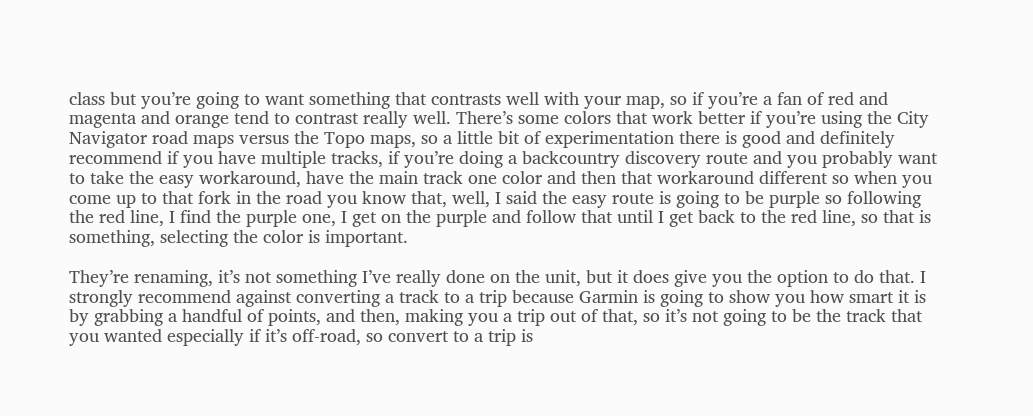class but you’re going to want something that contrasts well with your map, so if you’re a fan of red and magenta and orange tend to contrast really well. There’s some colors that work better if you’re using the City Navigator road maps versus the Topo maps, so a little bit of experimentation there is good and definitely recommend if you have multiple tracks, if you’re doing a backcountry discovery route and you probably want to take the easy workaround, have the main track one color and then that workaround different so when you come up to that fork in the road you know that, well, I said the easy route is going to be purple so following the red line, I find the purple one, I get on the purple and follow that until I get back to the red line, so that is something, selecting the color is important.

They’re renaming, it’s not something I’ve really done on the unit, but it does give you the option to do that. I strongly recommend against converting a track to a trip because Garmin is going to show you how smart it is by grabbing a handful of points, and then, making you a trip out of that, so it’s not going to be the track that you wanted especially if it’s off-road, so convert to a trip is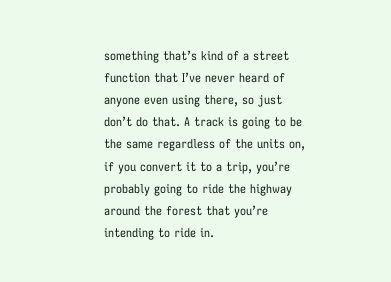something that’s kind of a street function that I’ve never heard of anyone even using there, so just don’t do that. A track is going to be the same regardless of the units on, if you convert it to a trip, you’re probably going to ride the highway around the forest that you’re intending to ride in.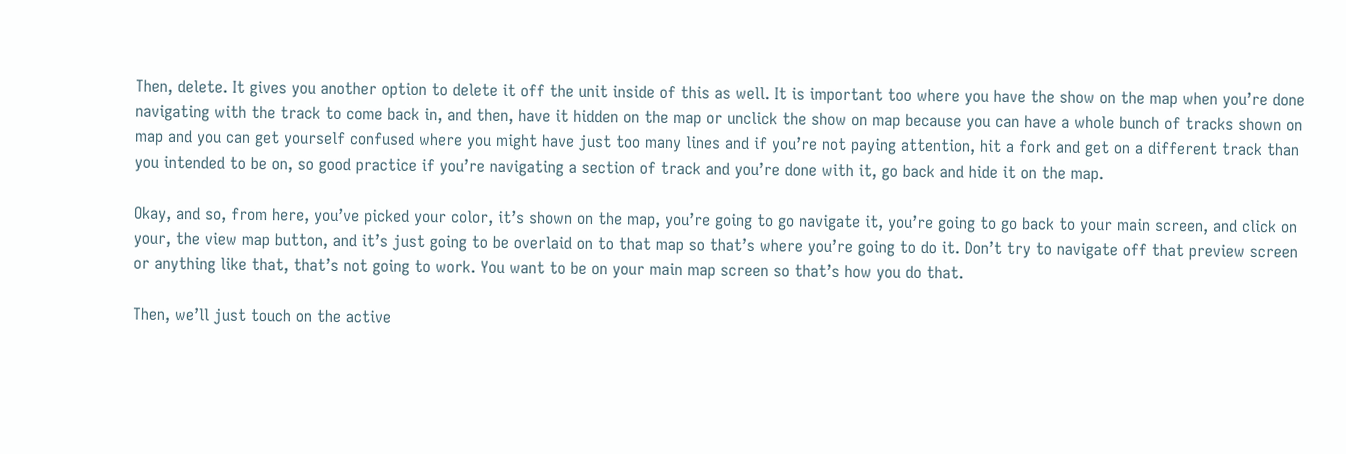Then, delete. It gives you another option to delete it off the unit inside of this as well. It is important too where you have the show on the map when you’re done navigating with the track to come back in, and then, have it hidden on the map or unclick the show on map because you can have a whole bunch of tracks shown on map and you can get yourself confused where you might have just too many lines and if you’re not paying attention, hit a fork and get on a different track than you intended to be on, so good practice if you’re navigating a section of track and you’re done with it, go back and hide it on the map.

Okay, and so, from here, you’ve picked your color, it’s shown on the map, you’re going to go navigate it, you’re going to go back to your main screen, and click on your, the view map button, and it’s just going to be overlaid on to that map so that’s where you’re going to do it. Don’t try to navigate off that preview screen or anything like that, that’s not going to work. You want to be on your main map screen so that’s how you do that.

Then, we’ll just touch on the active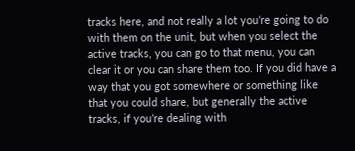tracks here, and not really a lot you’re going to do with them on the unit, but when you select the active tracks, you can go to that menu, you can clear it or you can share them too. If you did have a way that you got somewhere or something like that you could share, but generally the active tracks, if you’re dealing with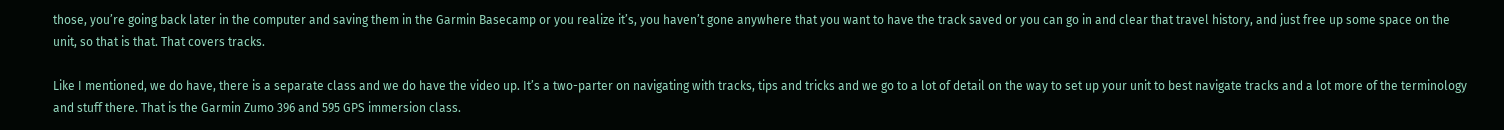those, you’re going back later in the computer and saving them in the Garmin Basecamp or you realize it’s, you haven’t gone anywhere that you want to have the track saved or you can go in and clear that travel history, and just free up some space on the unit, so that is that. That covers tracks.

Like I mentioned, we do have, there is a separate class and we do have the video up. It’s a two-parter on navigating with tracks, tips and tricks and we go to a lot of detail on the way to set up your unit to best navigate tracks and a lot more of the terminology and stuff there. That is the Garmin Zumo 396 and 595 GPS immersion class.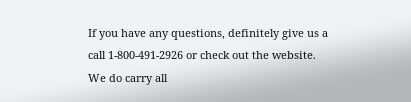If you have any questions, definitely give us a call 1-800-491-2926 or check out the website. We do carry all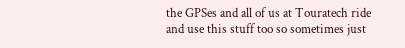the GPSes and all of us at Touratech ride and use this stuff too so sometimes just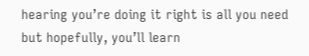hearing you’re doing it right is all you need but hopefully, you’ll learn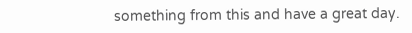something from this and have a great day.